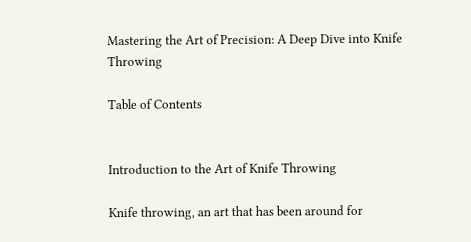Mastering the Art of Precision: A Deep Dive into Knife Throwing

Table of Contents


Introduction to the Art of Knife Throwing

Knife throwing, an art that has been around for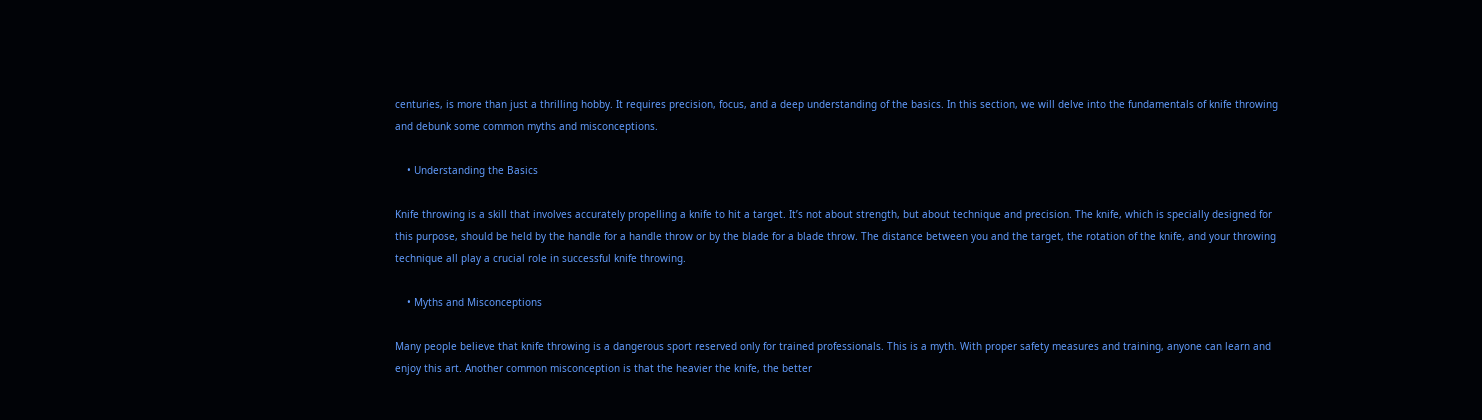centuries, is more than just a thrilling hobby. It requires precision, focus, and a deep understanding of the basics. In this section, we will delve into the fundamentals of knife throwing and debunk some common myths and misconceptions.

    • Understanding the Basics

Knife throwing is a skill that involves accurately propelling a knife to hit a target. It’s not about strength, but about technique and precision. The knife, which is specially designed for this purpose, should be held by the handle for a handle throw or by the blade for a blade throw. The distance between you and the target, the rotation of the knife, and your throwing technique all play a crucial role in successful knife throwing.

    • Myths and Misconceptions

Many people believe that knife throwing is a dangerous sport reserved only for trained professionals. This is a myth. With proper safety measures and training, anyone can learn and enjoy this art. Another common misconception is that the heavier the knife, the better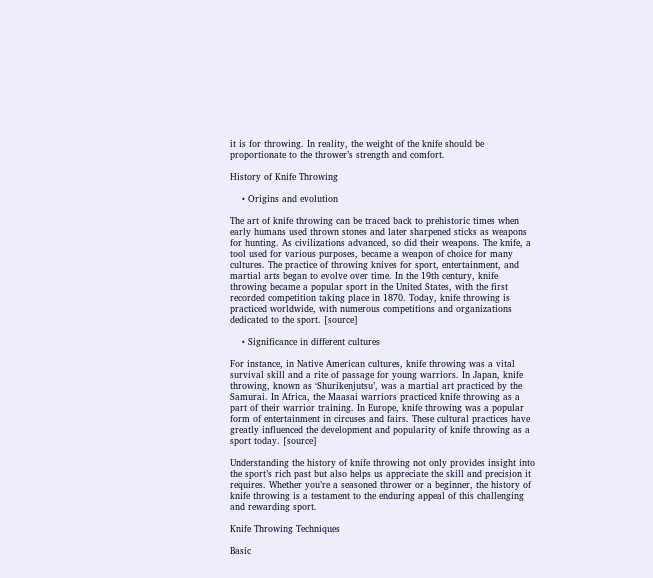it is for throwing. In reality, the weight of the knife should be proportionate to the thrower’s strength and comfort.

History of Knife Throwing

    • Origins and evolution

The art of knife throwing can be traced back to prehistoric times when early humans used thrown stones and later sharpened sticks as weapons for hunting. As civilizations advanced, so did their weapons. The knife, a tool used for various purposes, became a weapon of choice for many cultures. The practice of throwing knives for sport, entertainment, and martial arts began to evolve over time. In the 19th century, knife throwing became a popular sport in the United States, with the first recorded competition taking place in 1870. Today, knife throwing is practiced worldwide, with numerous competitions and organizations dedicated to the sport. [source]

    • Significance in different cultures

For instance, in Native American cultures, knife throwing was a vital survival skill and a rite of passage for young warriors. In Japan, knife throwing, known as ‘Shurikenjutsu’, was a martial art practiced by the Samurai. In Africa, the Maasai warriors practiced knife throwing as a part of their warrior training. In Europe, knife throwing was a popular form of entertainment in circuses and fairs. These cultural practices have greatly influenced the development and popularity of knife throwing as a sport today. [source]

Understanding the history of knife throwing not only provides insight into the sport’s rich past but also helps us appreciate the skill and precision it requires. Whether you’re a seasoned thrower or a beginner, the history of knife throwing is a testament to the enduring appeal of this challenging and rewarding sport.

Knife Throwing Techniques

Basic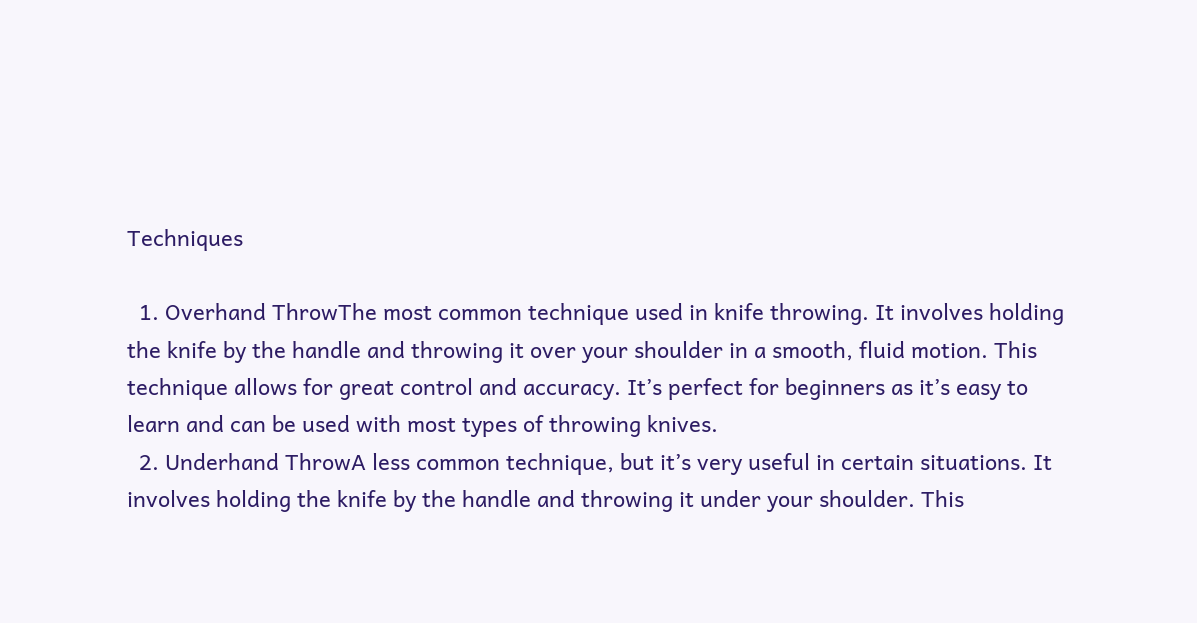Techniques

  1. Overhand ThrowThe most common technique used in knife throwing. It involves holding the knife by the handle and throwing it over your shoulder in a smooth, fluid motion. This technique allows for great control and accuracy. It’s perfect for beginners as it’s easy to learn and can be used with most types of throwing knives.
  2. Underhand ThrowA less common technique, but it’s very useful in certain situations. It involves holding the knife by the handle and throwing it under your shoulder. This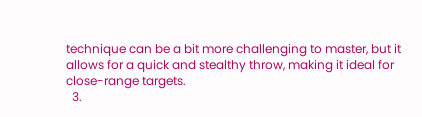technique can be a bit more challenging to master, but it allows for a quick and stealthy throw, making it ideal for close-range targets.
  3.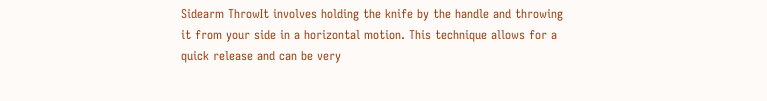Sidearm ThrowIt involves holding the knife by the handle and throwing it from your side in a horizontal motion. This technique allows for a quick release and can be very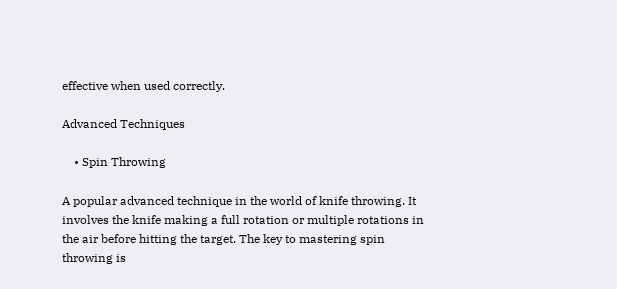effective when used correctly.

Advanced Techniques

    • Spin Throwing

A popular advanced technique in the world of knife throwing. It involves the knife making a full rotation or multiple rotations in the air before hitting the target. The key to mastering spin throwing is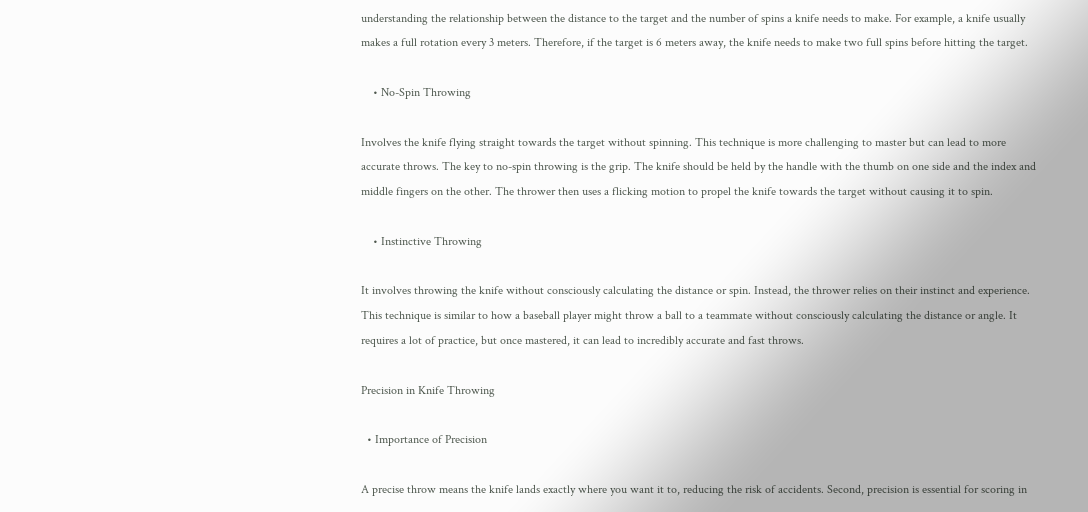understanding the relationship between the distance to the target and the number of spins a knife needs to make. For example, a knife usually makes a full rotation every 3 meters. Therefore, if the target is 6 meters away, the knife needs to make two full spins before hitting the target.

    • No-Spin Throwing

Involves the knife flying straight towards the target without spinning. This technique is more challenging to master but can lead to more accurate throws. The key to no-spin throwing is the grip. The knife should be held by the handle with the thumb on one side and the index and middle fingers on the other. The thrower then uses a flicking motion to propel the knife towards the target without causing it to spin.

    • Instinctive Throwing

It involves throwing the knife without consciously calculating the distance or spin. Instead, the thrower relies on their instinct and experience. This technique is similar to how a baseball player might throw a ball to a teammate without consciously calculating the distance or angle. It requires a lot of practice, but once mastered, it can lead to incredibly accurate and fast throws.

Precision in Knife Throwing

  • Importance of Precision

A precise throw means the knife lands exactly where you want it to, reducing the risk of accidents. Second, precision is essential for scoring in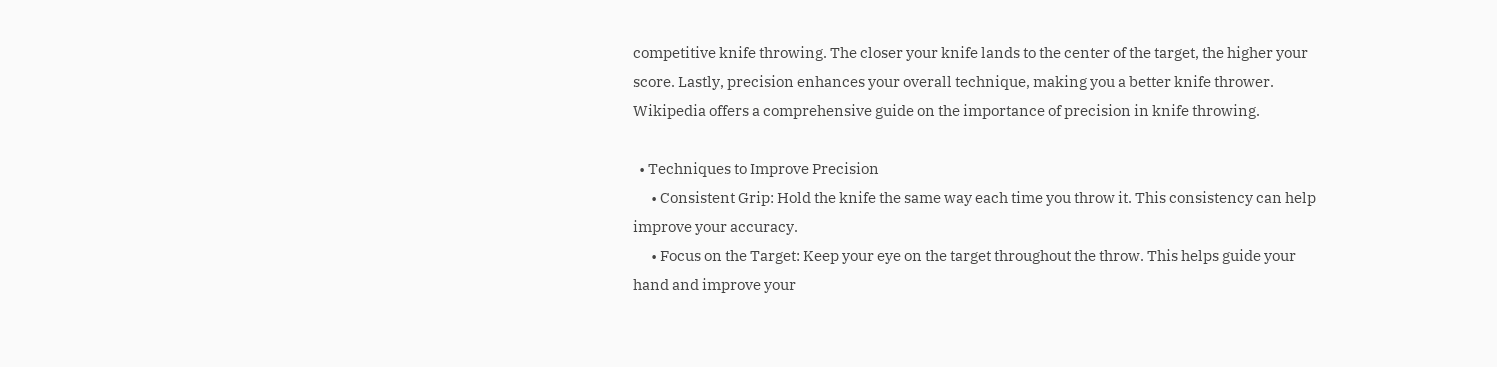competitive knife throwing. The closer your knife lands to the center of the target, the higher your score. Lastly, precision enhances your overall technique, making you a better knife thrower. Wikipedia offers a comprehensive guide on the importance of precision in knife throwing.

  • Techniques to Improve Precision
      • Consistent Grip: Hold the knife the same way each time you throw it. This consistency can help improve your accuracy.
      • Focus on the Target: Keep your eye on the target throughout the throw. This helps guide your hand and improve your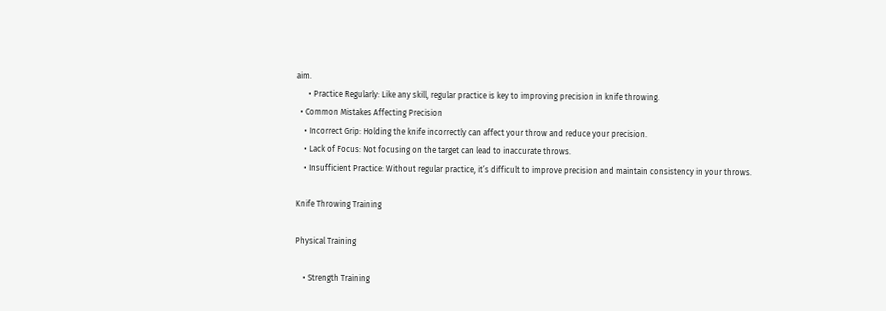aim.
      • Practice Regularly: Like any skill, regular practice is key to improving precision in knife throwing.
  • Common Mistakes Affecting Precision
    • Incorrect Grip: Holding the knife incorrectly can affect your throw and reduce your precision.
    • Lack of Focus: Not focusing on the target can lead to inaccurate throws.
    • Insufficient Practice: Without regular practice, it’s difficult to improve precision and maintain consistency in your throws.

Knife Throwing Training

Physical Training

    • Strength Training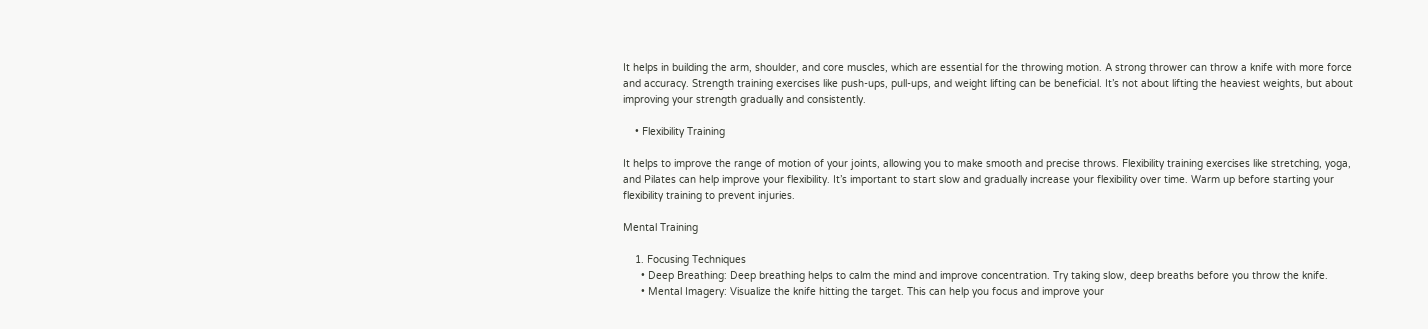It helps in building the arm, shoulder, and core muscles, which are essential for the throwing motion. A strong thrower can throw a knife with more force and accuracy. Strength training exercises like push-ups, pull-ups, and weight lifting can be beneficial. It’s not about lifting the heaviest weights, but about improving your strength gradually and consistently.

    • Flexibility Training

It helps to improve the range of motion of your joints, allowing you to make smooth and precise throws. Flexibility training exercises like stretching, yoga, and Pilates can help improve your flexibility. It’s important to start slow and gradually increase your flexibility over time. Warm up before starting your flexibility training to prevent injuries.

Mental Training

    1. Focusing Techniques
      • Deep Breathing: Deep breathing helps to calm the mind and improve concentration. Try taking slow, deep breaths before you throw the knife.
      • Mental Imagery: Visualize the knife hitting the target. This can help you focus and improve your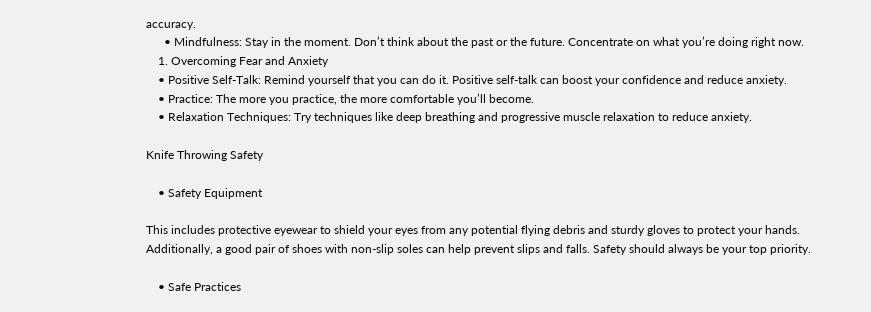accuracy.
      • Mindfulness: Stay in the moment. Don’t think about the past or the future. Concentrate on what you’re doing right now.
    1. Overcoming Fear and Anxiety
    • Positive Self-Talk: Remind yourself that you can do it. Positive self-talk can boost your confidence and reduce anxiety.
    • Practice: The more you practice, the more comfortable you’ll become.
    • Relaxation Techniques: Try techniques like deep breathing and progressive muscle relaxation to reduce anxiety.

Knife Throwing Safety

    • Safety Equipment

This includes protective eyewear to shield your eyes from any potential flying debris and sturdy gloves to protect your hands. Additionally, a good pair of shoes with non-slip soles can help prevent slips and falls. Safety should always be your top priority.

    • Safe Practices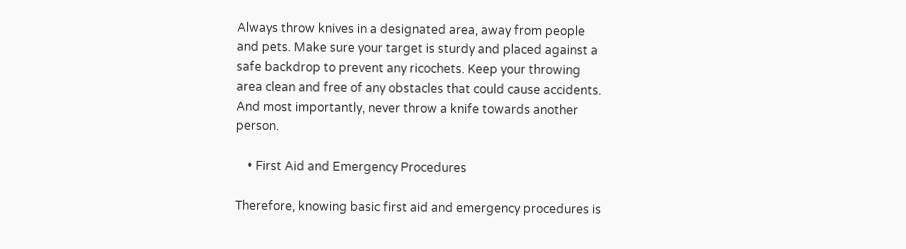Always throw knives in a designated area, away from people and pets. Make sure your target is sturdy and placed against a safe backdrop to prevent any ricochets. Keep your throwing area clean and free of any obstacles that could cause accidents. And most importantly, never throw a knife towards another person.

    • First Aid and Emergency Procedures

Therefore, knowing basic first aid and emergency procedures is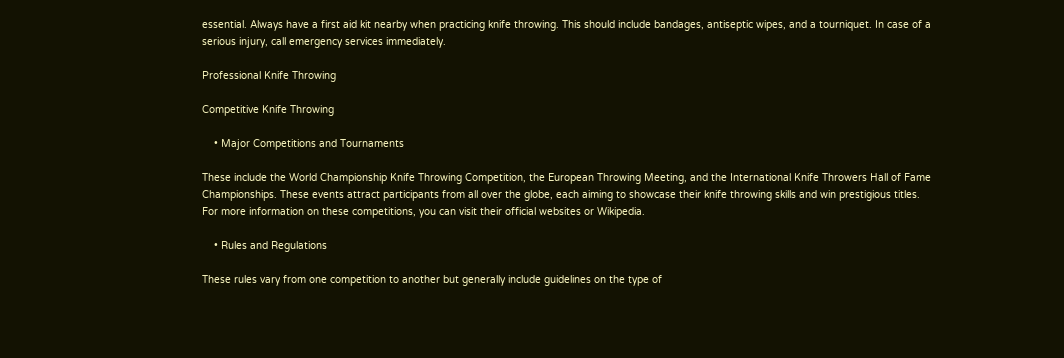essential. Always have a first aid kit nearby when practicing knife throwing. This should include bandages, antiseptic wipes, and a tourniquet. In case of a serious injury, call emergency services immediately.

Professional Knife Throwing

Competitive Knife Throwing

    • Major Competitions and Tournaments

These include the World Championship Knife Throwing Competition, the European Throwing Meeting, and the International Knife Throwers Hall of Fame Championships. These events attract participants from all over the globe, each aiming to showcase their knife throwing skills and win prestigious titles. For more information on these competitions, you can visit their official websites or Wikipedia.

    • Rules and Regulations

These rules vary from one competition to another but generally include guidelines on the type of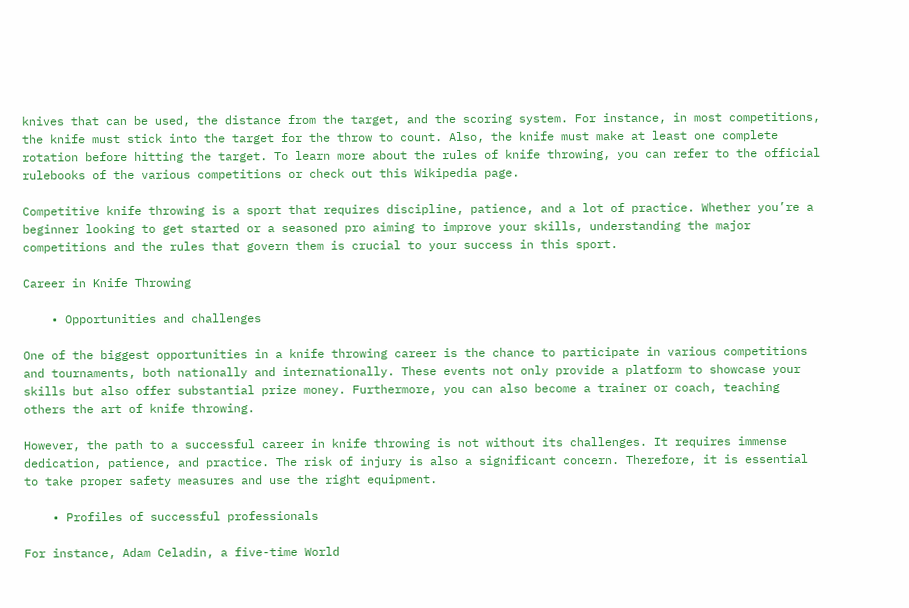knives that can be used, the distance from the target, and the scoring system. For instance, in most competitions, the knife must stick into the target for the throw to count. Also, the knife must make at least one complete rotation before hitting the target. To learn more about the rules of knife throwing, you can refer to the official rulebooks of the various competitions or check out this Wikipedia page.

Competitive knife throwing is a sport that requires discipline, patience, and a lot of practice. Whether you’re a beginner looking to get started or a seasoned pro aiming to improve your skills, understanding the major competitions and the rules that govern them is crucial to your success in this sport.

Career in Knife Throwing

    • Opportunities and challenges

One of the biggest opportunities in a knife throwing career is the chance to participate in various competitions and tournaments, both nationally and internationally. These events not only provide a platform to showcase your skills but also offer substantial prize money. Furthermore, you can also become a trainer or coach, teaching others the art of knife throwing.

However, the path to a successful career in knife throwing is not without its challenges. It requires immense dedication, patience, and practice. The risk of injury is also a significant concern. Therefore, it is essential to take proper safety measures and use the right equipment.

    • Profiles of successful professionals

For instance, Adam Celadin, a five-time World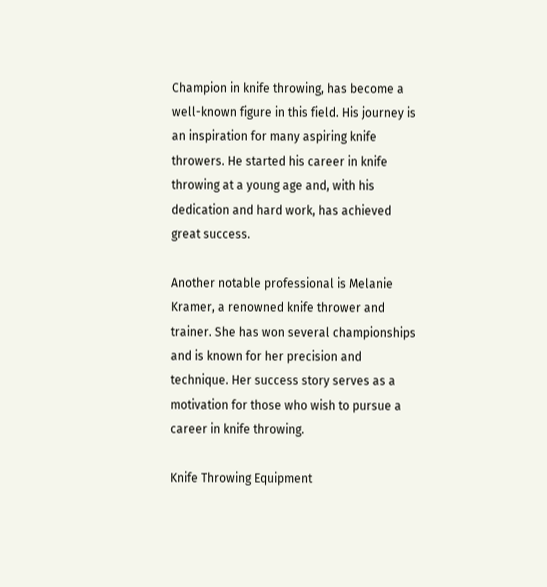Champion in knife throwing, has become a well-known figure in this field. His journey is an inspiration for many aspiring knife throwers. He started his career in knife throwing at a young age and, with his dedication and hard work, has achieved great success.

Another notable professional is Melanie Kramer, a renowned knife thrower and trainer. She has won several championships and is known for her precision and technique. Her success story serves as a motivation for those who wish to pursue a career in knife throwing.

Knife Throwing Equipment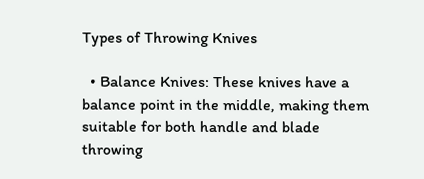Types of Throwing Knives

  • Balance Knives: These knives have a balance point in the middle, making them suitable for both handle and blade throwing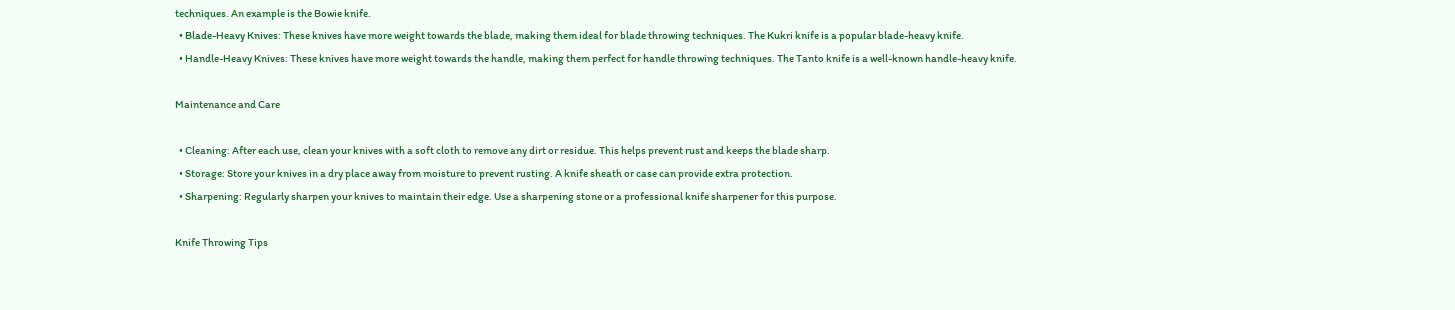techniques. An example is the Bowie knife.
  • Blade-Heavy Knives: These knives have more weight towards the blade, making them ideal for blade throwing techniques. The Kukri knife is a popular blade-heavy knife.
  • Handle-Heavy Knives: These knives have more weight towards the handle, making them perfect for handle throwing techniques. The Tanto knife is a well-known handle-heavy knife.

Maintenance and Care

  • Cleaning: After each use, clean your knives with a soft cloth to remove any dirt or residue. This helps prevent rust and keeps the blade sharp.
  • Storage: Store your knives in a dry place away from moisture to prevent rusting. A knife sheath or case can provide extra protection.
  • Sharpening: Regularly sharpen your knives to maintain their edge. Use a sharpening stone or a professional knife sharpener for this purpose.

Knife Throwing Tips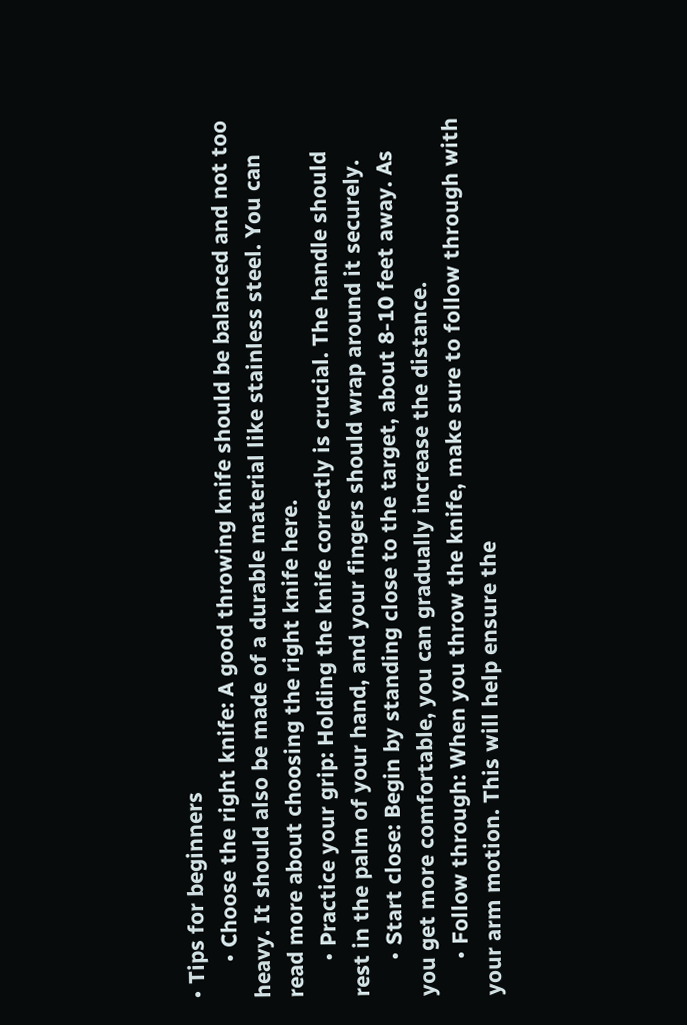• Tips for beginners
      • Choose the right knife: A good throwing knife should be balanced and not too heavy. It should also be made of a durable material like stainless steel. You can read more about choosing the right knife here.
      • Practice your grip: Holding the knife correctly is crucial. The handle should rest in the palm of your hand, and your fingers should wrap around it securely.
      • Start close: Begin by standing close to the target, about 8-10 feet away. As you get more comfortable, you can gradually increase the distance.
      • Follow through: When you throw the knife, make sure to follow through with your arm motion. This will help ensure the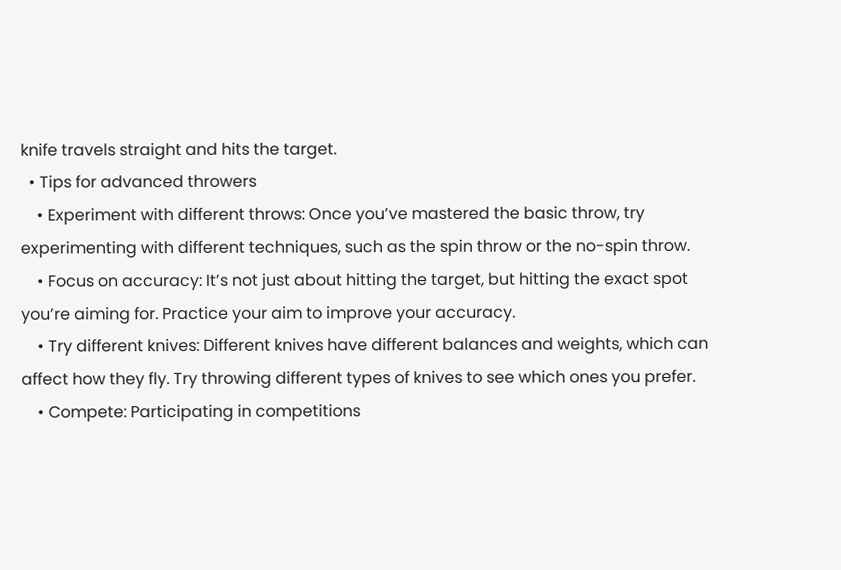knife travels straight and hits the target.
  • Tips for advanced throwers
    • Experiment with different throws: Once you’ve mastered the basic throw, try experimenting with different techniques, such as the spin throw or the no-spin throw.
    • Focus on accuracy: It’s not just about hitting the target, but hitting the exact spot you’re aiming for. Practice your aim to improve your accuracy.
    • Try different knives: Different knives have different balances and weights, which can affect how they fly. Try throwing different types of knives to see which ones you prefer.
    • Compete: Participating in competitions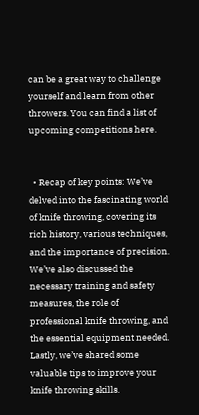can be a great way to challenge yourself and learn from other throwers. You can find a list of upcoming competitions here.


  • Recap of key points: We’ve delved into the fascinating world of knife throwing, covering its rich history, various techniques, and the importance of precision. We’ve also discussed the necessary training and safety measures, the role of professional knife throwing, and the essential equipment needed. Lastly, we’ve shared some valuable tips to improve your knife throwing skills.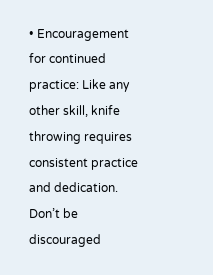• Encouragement for continued practice: Like any other skill, knife throwing requires consistent practice and dedication. Don’t be discouraged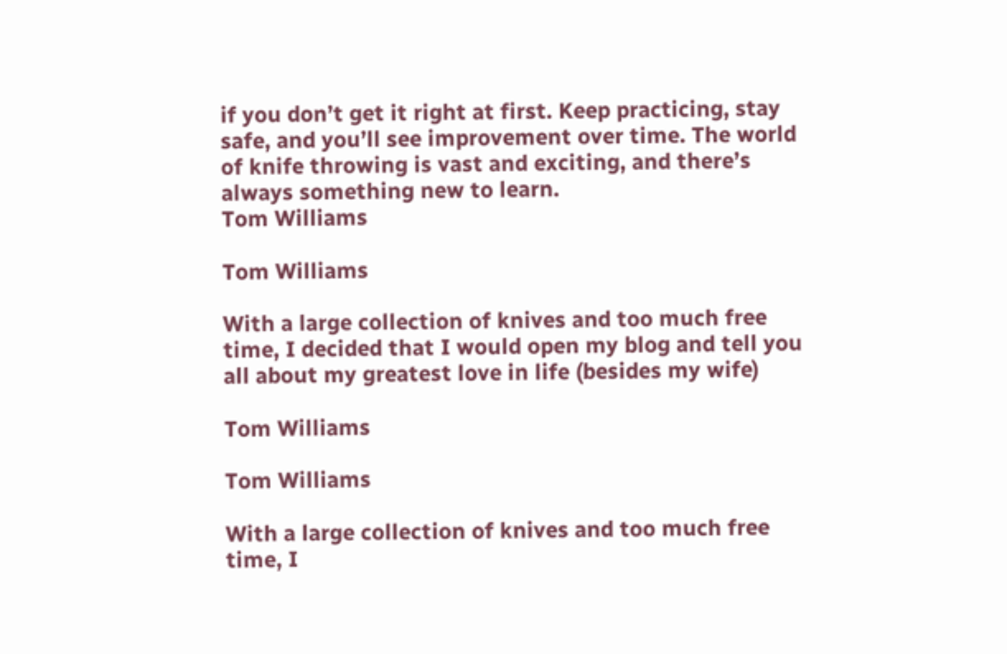if you don’t get it right at first. Keep practicing, stay safe, and you’ll see improvement over time. The world of knife throwing is vast and exciting, and there’s always something new to learn.
Tom Williams

Tom Williams

With a large collection of knives and too much free time, I decided that I would open my blog and tell you all about my greatest love in life (besides my wife)

Tom Williams

Tom Williams

With a large collection of knives and too much free time, I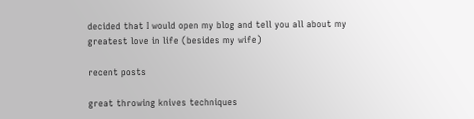decided that I would open my blog and tell you all about my greatest love in life (besides my wife)

recent posts

great throwing knives techniques